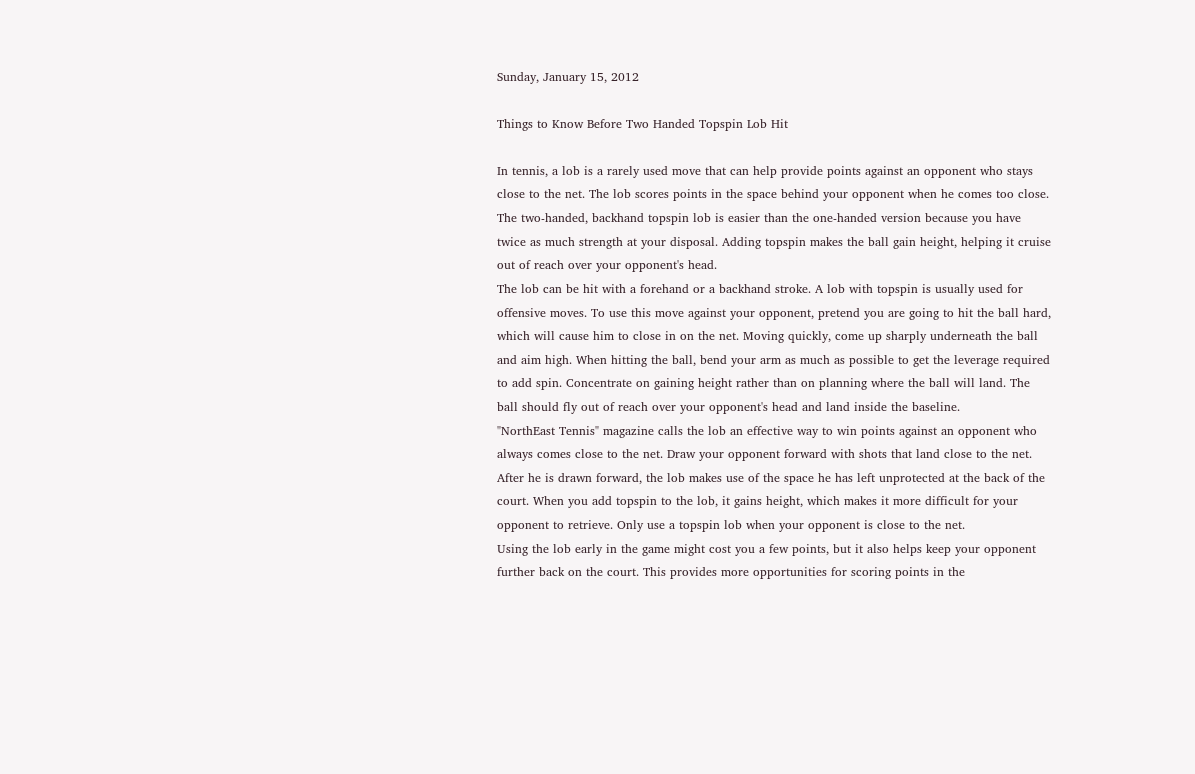Sunday, January 15, 2012

Things to Know Before Two Handed Topspin Lob Hit

In tennis, a lob is a rarely used move that can help provide points against an opponent who stays close to the net. The lob scores points in the space behind your opponent when he comes too close. The two-handed, backhand topspin lob is easier than the one-handed version because you have twice as much strength at your disposal. Adding topspin makes the ball gain height, helping it cruise out of reach over your opponent's head.
The lob can be hit with a forehand or a backhand stroke. A lob with topspin is usually used for offensive moves. To use this move against your opponent, pretend you are going to hit the ball hard, which will cause him to close in on the net. Moving quickly, come up sharply underneath the ball and aim high. When hitting the ball, bend your arm as much as possible to get the leverage required to add spin. Concentrate on gaining height rather than on planning where the ball will land. The ball should fly out of reach over your opponent's head and land inside the baseline.
"NorthEast Tennis" magazine calls the lob an effective way to win points against an opponent who always comes close to the net. Draw your opponent forward with shots that land close to the net. After he is drawn forward, the lob makes use of the space he has left unprotected at the back of the court. When you add topspin to the lob, it gains height, which makes it more difficult for your opponent to retrieve. Only use a topspin lob when your opponent is close to the net.
Using the lob early in the game might cost you a few points, but it also helps keep your opponent further back on the court. This provides more opportunities for scoring points in the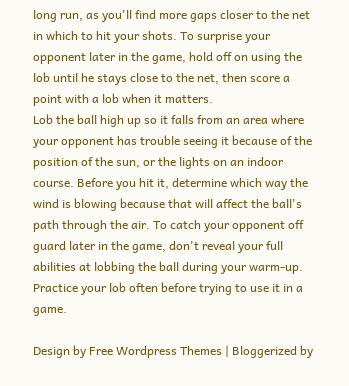long run, as you'll find more gaps closer to the net in which to hit your shots. To surprise your opponent later in the game, hold off on using the lob until he stays close to the net, then score a point with a lob when it matters.
Lob the ball high up so it falls from an area where your opponent has trouble seeing it because of the position of the sun, or the lights on an indoor course. Before you hit it, determine which way the wind is blowing because that will affect the ball's path through the air. To catch your opponent off guard later in the game, don't reveal your full abilities at lobbing the ball during your warm-up. Practice your lob often before trying to use it in a game.

Design by Free Wordpress Themes | Bloggerized by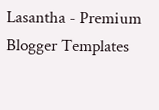Lasantha - Premium Blogger Templates